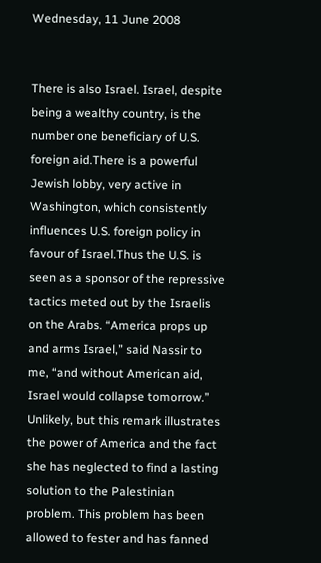Wednesday, 11 June 2008


There is also Israel. Israel, despite being a wealthy country, is the number one beneficiary of U.S. foreign aid.There is a powerful Jewish lobby, very active in Washington, which consistently influences U.S. foreign policy in favour of Israel.Thus the U.S. is seen as a sponsor of the repressive tactics meted out by the Israelis on the Arabs. “America props up and arms Israel,” said Nassir to me, “and without American aid, Israel would collapse tomorrow.” Unlikely, but this remark illustrates the power of America and the fact she has neglected to find a lasting solution to the Palestinian problem. This problem has been allowed to fester and has fanned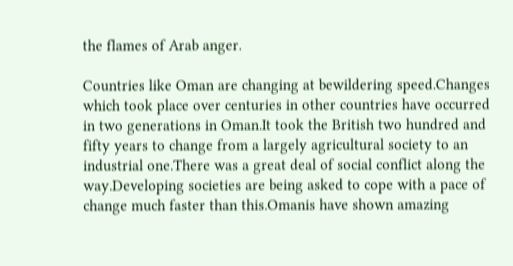the flames of Arab anger.

Countries like Oman are changing at bewildering speed.Changes which took place over centuries in other countries have occurred in two generations in Oman.It took the British two hundred and fifty years to change from a largely agricultural society to an industrial one.There was a great deal of social conflict along the way.Developing societies are being asked to cope with a pace of change much faster than this.Omanis have shown amazing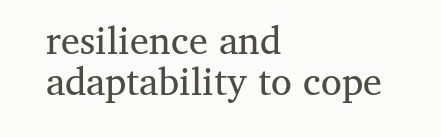resilience and adaptability to cope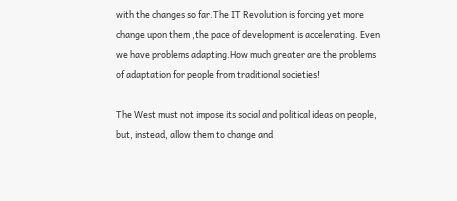with the changes so far.The IT Revolution is forcing yet more change upon them ,the pace of development is accelerating. Even we have problems adapting.How much greater are the problems of adaptation for people from traditional societies!

The West must not impose its social and political ideas on people, but, instead, allow them to change and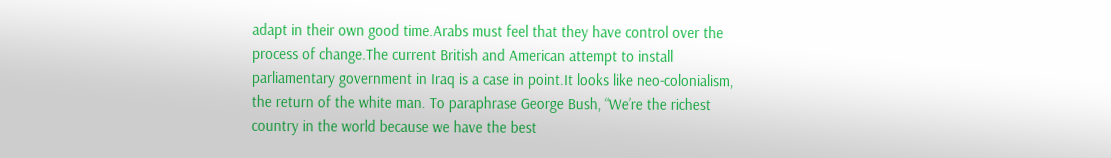adapt in their own good time.Arabs must feel that they have control over the process of change.The current British and American attempt to install parliamentary government in Iraq is a case in point.It looks like neo-colonialism, the return of the white man. To paraphrase George Bush, “We’re the richest country in the world because we have the best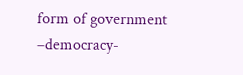form of government –democracy-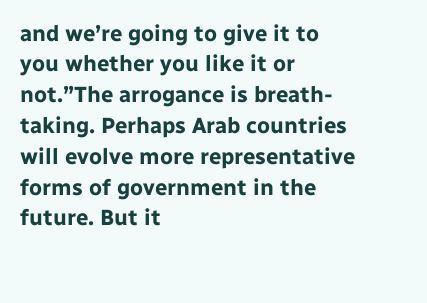and we’re going to give it to you whether you like it or not.”The arrogance is breath-taking. Perhaps Arab countries will evolve more representative forms of government in the future. But it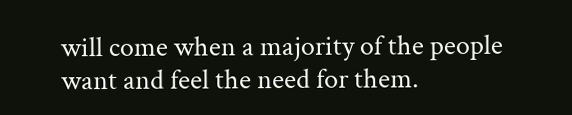will come when a majority of the people want and feel the need for them.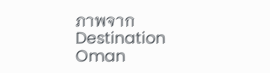ภาพจาก Destination Oman